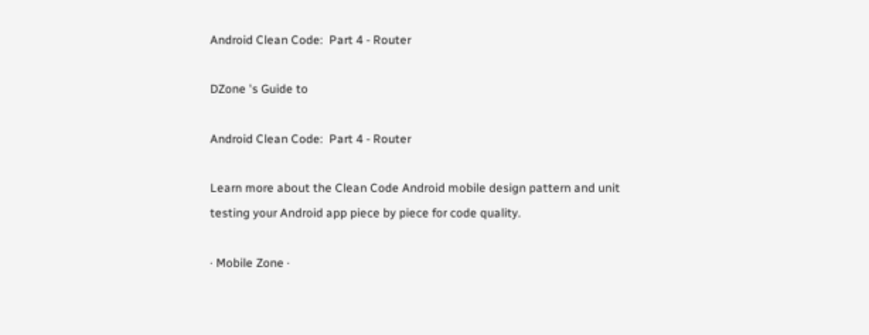Android Clean Code:  Part 4 - Router

DZone 's Guide to

Android Clean Code:  Part 4 - Router

Learn more about the Clean Code Android mobile design pattern and unit testing your Android app piece by piece for code quality.

· Mobile Zone ·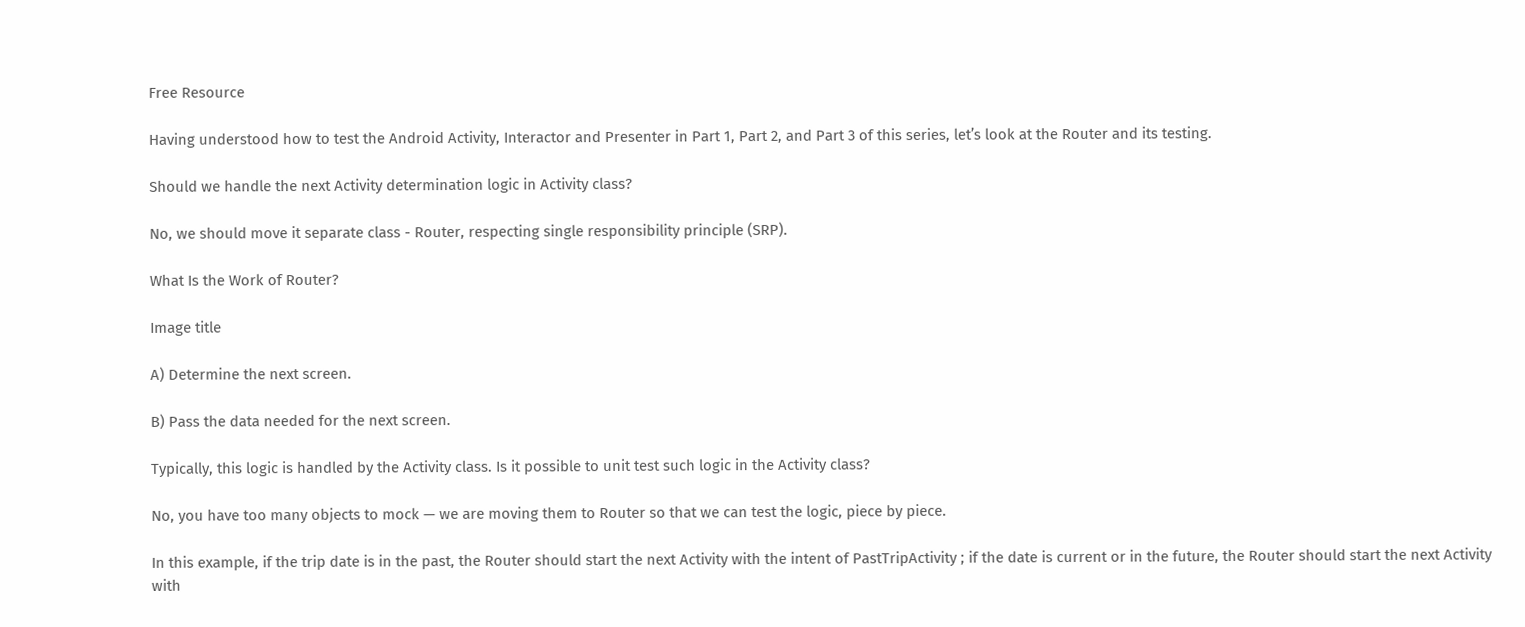Free Resource

Having understood how to test the Android Activity, Interactor and Presenter in Part 1, Part 2, and Part 3 of this series, let’s look at the Router and its testing.

Should we handle the next Activity determination logic in Activity class?

No, we should move it separate class - Router, respecting single responsibility principle (SRP).

What Is the Work of Router?

Image title

A) Determine the next screen.

B) Pass the data needed for the next screen.

Typically, this logic is handled by the Activity class. Is it possible to unit test such logic in the Activity class?

No, you have too many objects to mock — we are moving them to Router so that we can test the logic, piece by piece.

In this example, if the trip date is in the past, the Router should start the next Activity with the intent of PastTripActivity ; if the date is current or in the future, the Router should start the next Activity with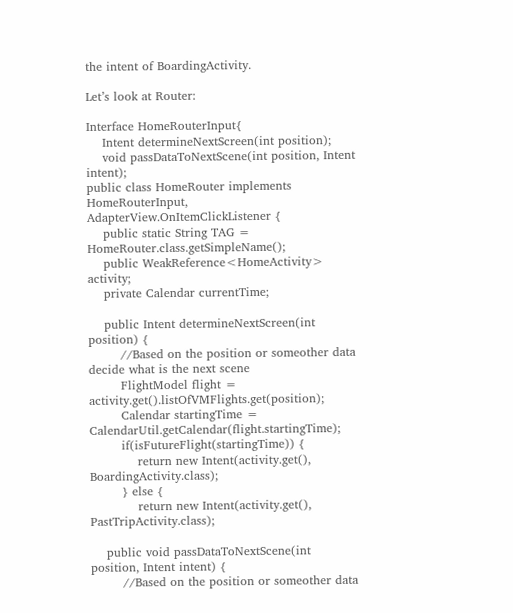the intent of BoardingActivity.

Let’s look at Router:

Interface HomeRouterInput{
    Intent determineNextScreen(int position);
    void passDataToNextScene(int position, Intent intent);
public class HomeRouter implements HomeRouterInput, AdapterView.OnItemClickListener {
    public static String TAG = HomeRouter.class.getSimpleName();
    public WeakReference<HomeActivity> activity;
    private Calendar currentTime;

    public Intent determineNextScreen(int position) {
        //Based on the position or someother data decide what is the next scene
        FlightModel flight = activity.get().listOfVMFlights.get(position);
        Calendar startingTime = CalendarUtil.getCalendar(flight.startingTime);
        if(isFutureFlight(startingTime)) {
            return new Intent(activity.get(), BoardingActivity.class);
        } else {
            return new Intent(activity.get(), PastTripActivity.class);

    public void passDataToNextScene(int position, Intent intent) {
        //Based on the position or someother data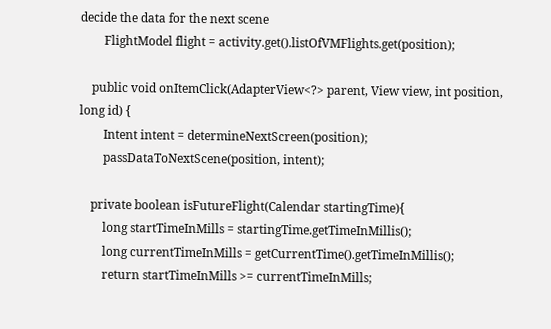decide the data for the next scene
        FlightModel flight = activity.get().listOfVMFlights.get(position);

    public void onItemClick(AdapterView<?> parent, View view, int position, long id) {
        Intent intent = determineNextScreen(position);
        passDataToNextScene(position, intent);

    private boolean isFutureFlight(Calendar startingTime){
        long startTimeInMills = startingTime.getTimeInMillis();
        long currentTimeInMills = getCurrentTime().getTimeInMillis();
        return startTimeInMills >= currentTimeInMills;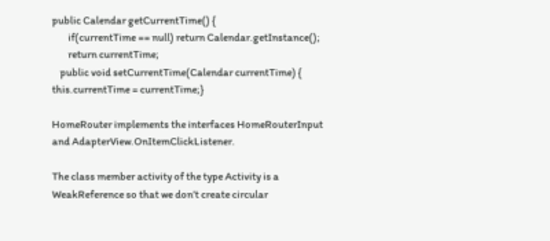public Calendar getCurrentTime() {
        if(currentTime == null) return Calendar.getInstance();
        return currentTime;
    public void setCurrentTime(Calendar currentTime) { this.currentTime = currentTime;}

HomeRouter implements the interfaces HomeRouterInput and AdapterView.OnItemClickListener.

The class member activity of the type Activity is a WeakReference so that we don’t create circular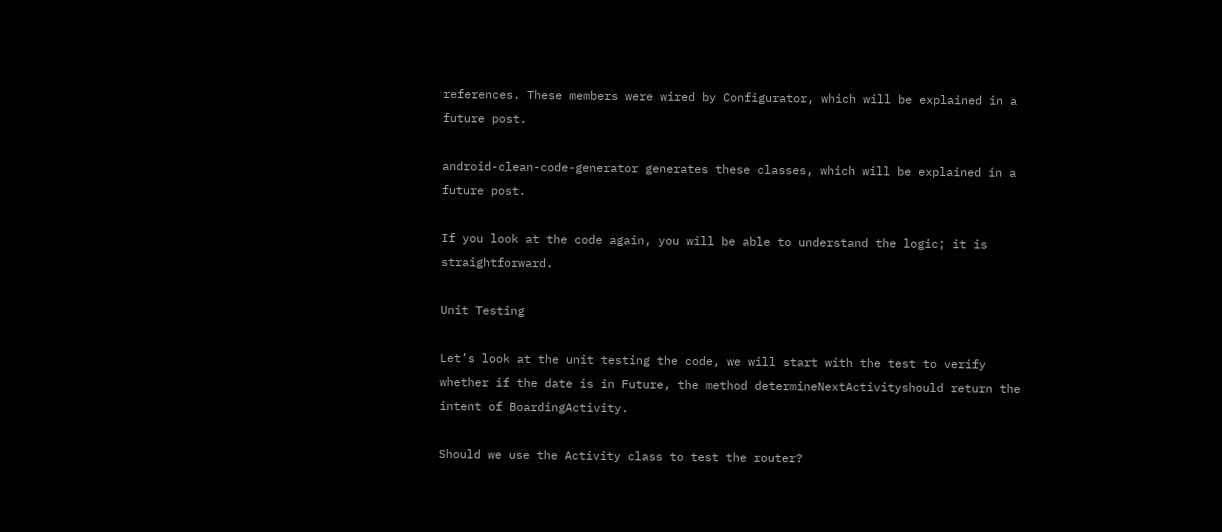references. These members were wired by Configurator, which will be explained in a future post.

android-clean-code-generator generates these classes, which will be explained in a future post.

If you look at the code again, you will be able to understand the logic; it is straightforward.

Unit Testing

Let’s look at the unit testing the code, we will start with the test to verify whether if the date is in Future, the method determineNextActivityshould return the intent of BoardingActivity.

Should we use the Activity class to test the router?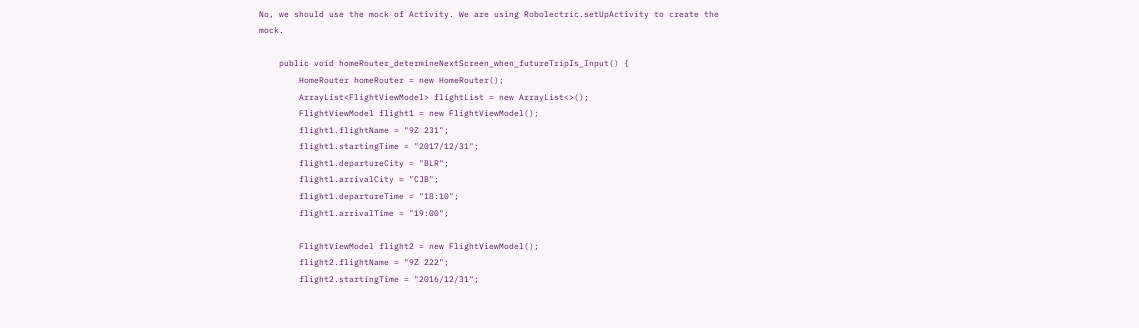No, we should use the mock of Activity. We are using Robolectric.setUpActivity to create the mock.

    public void homeRouter_determineNextScreen_when_futureTripIs_Input() {
        HomeRouter homeRouter = new HomeRouter();
        ArrayList<FlightViewModel> flightList = new ArrayList<>();
        FlightViewModel flight1 = new FlightViewModel();
        flight1.flightName = "9Z 231";
        flight1.startingTime = "2017/12/31";
        flight1.departureCity = "BLR";
        flight1.arrivalCity = "CJB";
        flight1.departureTime = "18:10";
        flight1.arrivalTime = "19:00";

        FlightViewModel flight2 = new FlightViewModel();
        flight2.flightName = "9Z 222";
        flight2.startingTime = "2016/12/31";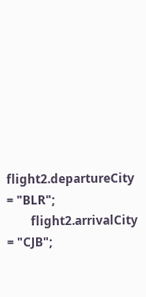flight2.departureCity = "BLR";
        flight2.arrivalCity = "CJB";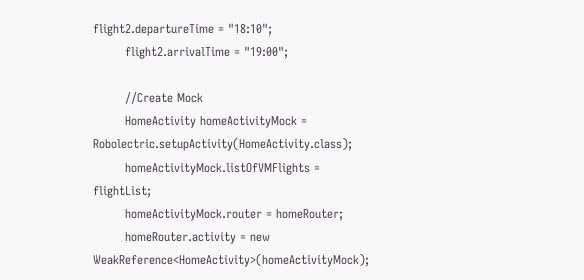flight2.departureTime = "18:10";
        flight2.arrivalTime = "19:00";

        //Create Mock
        HomeActivity homeActivityMock = Robolectric.setupActivity(HomeActivity.class);
        homeActivityMock.listOfVMFlights = flightList;
        homeActivityMock.router = homeRouter;
        homeRouter.activity = new WeakReference<HomeActivity>(homeActivityMock);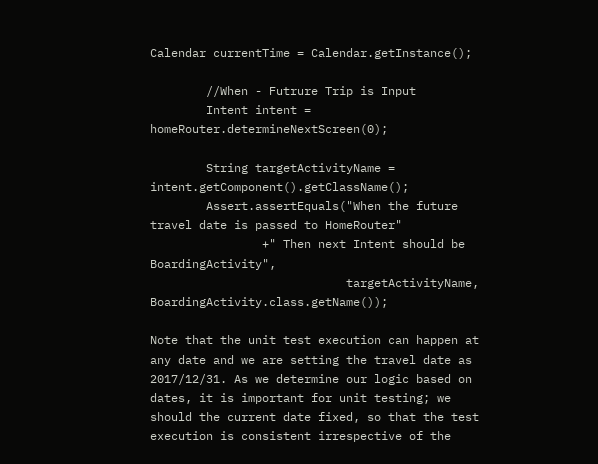Calendar currentTime = Calendar.getInstance();

        //When - Futrure Trip is Input
        Intent intent = homeRouter.determineNextScreen(0);

        String targetActivityName = intent.getComponent().getClassName();
        Assert.assertEquals("When the future travel date is passed to HomeRouter"
                +" Then next Intent should be BoardingActivity",
                            targetActivityName, BoardingActivity.class.getName());

Note that the unit test execution can happen at any date and we are setting the travel date as 2017/12/31. As we determine our logic based on dates, it is important for unit testing; we should the current date fixed, so that the test execution is consistent irrespective of the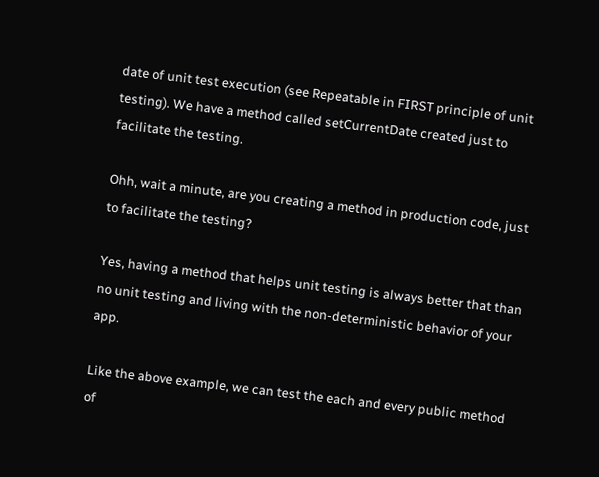date of unit test execution (see Repeatable in FIRST principle of unit testing). We have a method called setCurrentDate created just to facilitate the testing.

Ohh, wait a minute, are you creating a method in production code, just to facilitate the testing?

Yes, having a method that helps unit testing is always better that than no unit testing and living with the non-deterministic behavior of your app.

Like the above example, we can test the each and every public method of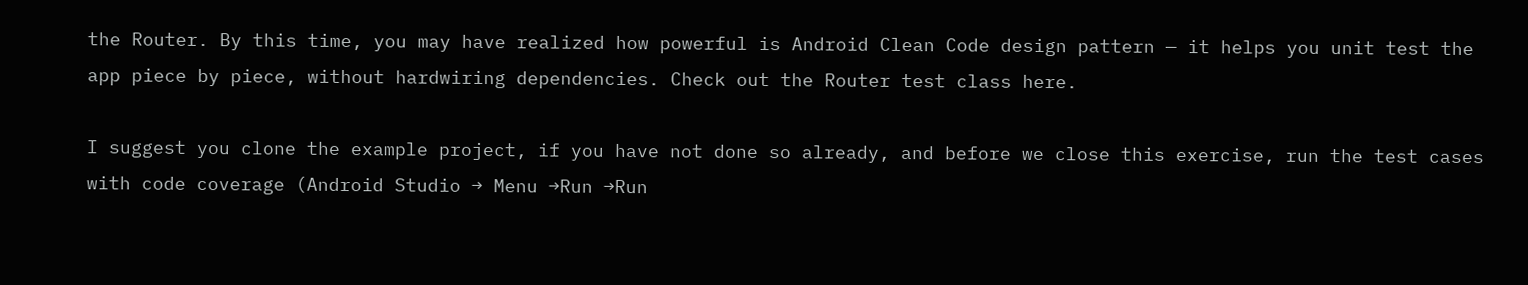the Router. By this time, you may have realized how powerful is Android Clean Code design pattern — it helps you unit test the app piece by piece, without hardwiring dependencies. Check out the Router test class here.

I suggest you clone the example project, if you have not done so already, and before we close this exercise, run the test cases with code coverage (Android Studio → Menu →Run →Run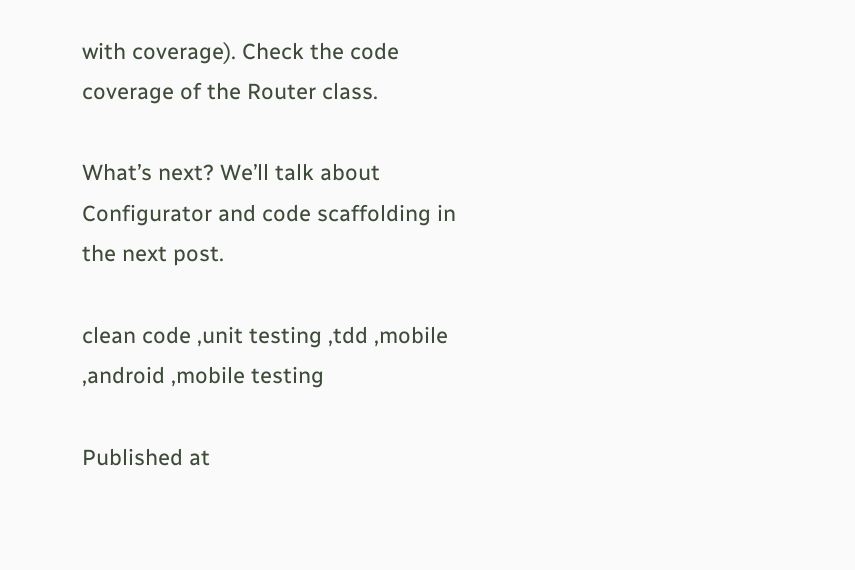with coverage). Check the code coverage of the Router class.

What’s next? We’ll talk about Configurator and code scaffolding in the next post.

clean code ,unit testing ,tdd ,mobile ,android ,mobile testing

Published at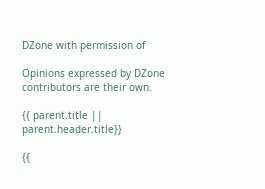DZone with permission of

Opinions expressed by DZone contributors are their own.

{{ parent.title || parent.header.title}}

{{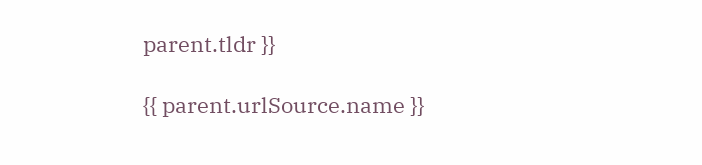parent.tldr }}

{{ parent.urlSource.name }}